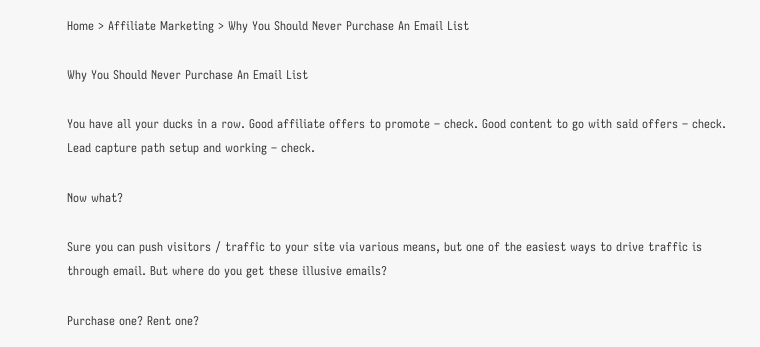Home > Affiliate Marketing > Why You Should Never Purchase An Email List

Why You Should Never Purchase An Email List

You have all your ducks in a row. Good affiliate offers to promote – check. Good content to go with said offers – check. Lead capture path setup and working – check.

Now what?

Sure you can push visitors / traffic to your site via various means, but one of the easiest ways to drive traffic is through email. But where do you get these illusive emails?

Purchase one? Rent one?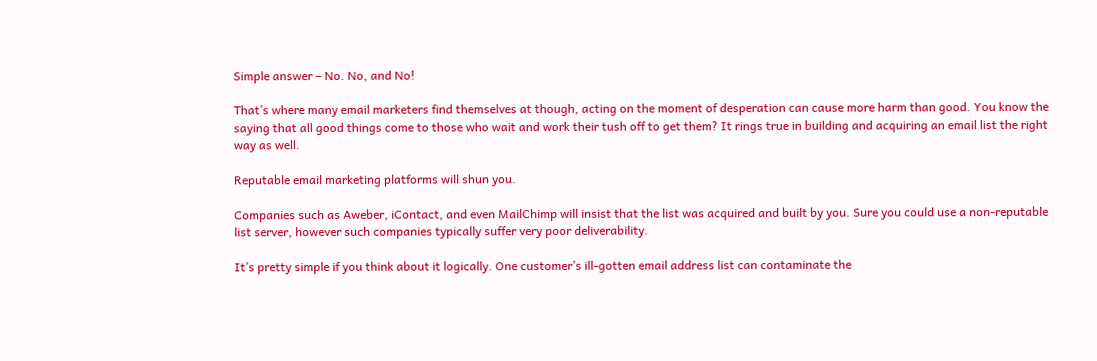Simple answer – No. No, and No!

That’s where many email marketers find themselves at though, acting on the moment of desperation can cause more harm than good. You know the saying that all good things come to those who wait and work their tush off to get them? It rings true in building and acquiring an email list the right way as well.

Reputable email marketing platforms will shun you.

Companies such as Aweber, iContact, and even MailChimp will insist that the list was acquired and built by you. Sure you could use a non-reputable list server, however such companies typically suffer very poor deliverability.

It’s pretty simple if you think about it logically. One customer’s ill-gotten email address list can contaminate the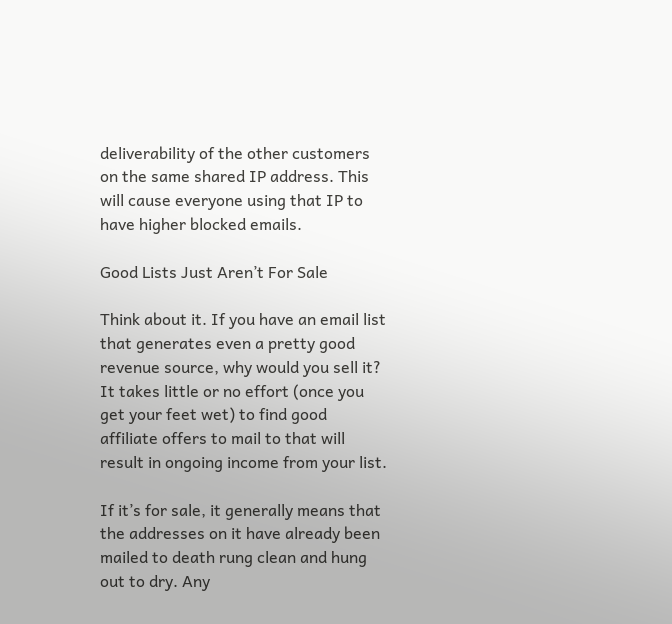deliverability of the other customers on the same shared IP address. This will cause everyone using that IP to have higher blocked emails.

Good Lists Just Aren’t For Sale

Think about it. If you have an email list that generates even a pretty good revenue source, why would you sell it? It takes little or no effort (once you get your feet wet) to find good affiliate offers to mail to that will result in ongoing income from your list.

If it’s for sale, it generally means that the addresses on it have already been mailed to death rung clean and hung out to dry. Any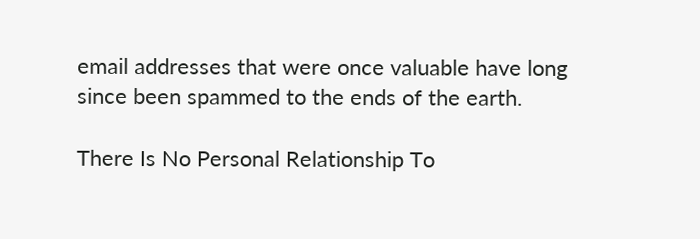email addresses that were once valuable have long since been spammed to the ends of the earth.

There Is No Personal Relationship To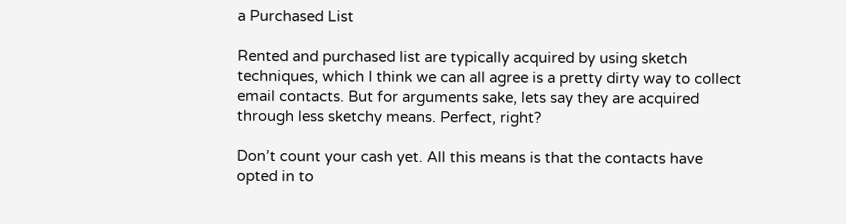a Purchased List

Rented and purchased list are typically acquired by using sketch techniques, which I think we can all agree is a pretty dirty way to collect email contacts. But for arguments sake, lets say they are acquired through less sketchy means. Perfect, right?

Don’t count your cash yet. All this means is that the contacts have opted in to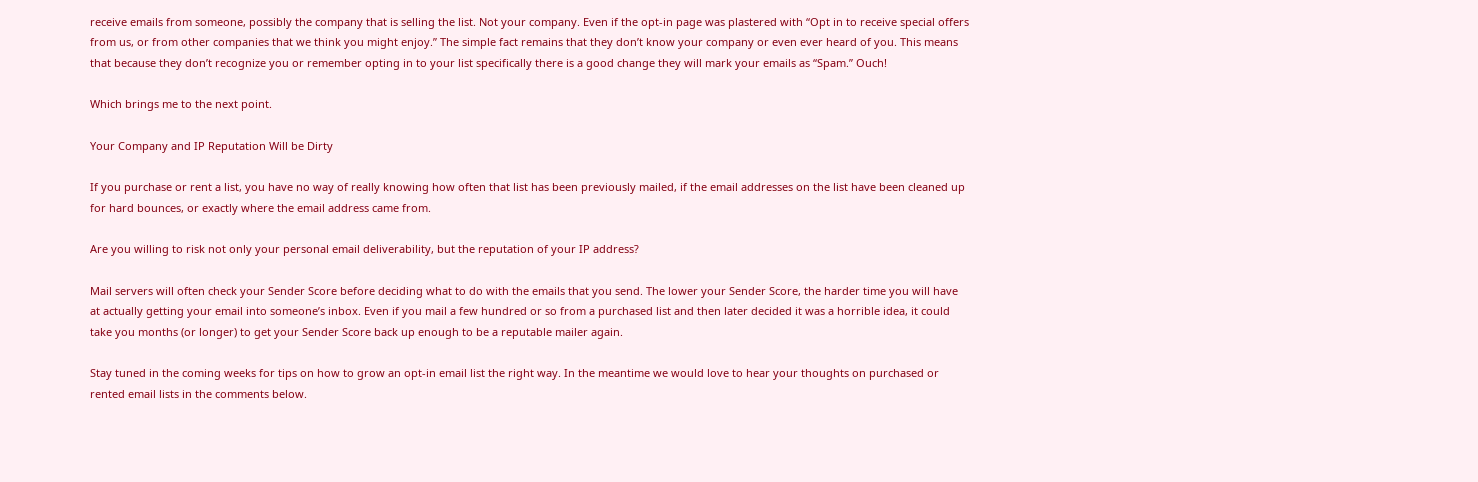receive emails from someone, possibly the company that is selling the list. Not your company. Even if the opt-in page was plastered with “Opt in to receive special offers from us, or from other companies that we think you might enjoy.” The simple fact remains that they don’t know your company or even ever heard of you. This means that because they don’t recognize you or remember opting in to your list specifically there is a good change they will mark your emails as “Spam.” Ouch!

Which brings me to the next point.

Your Company and IP Reputation Will be Dirty

If you purchase or rent a list, you have no way of really knowing how often that list has been previously mailed, if the email addresses on the list have been cleaned up for hard bounces, or exactly where the email address came from.

Are you willing to risk not only your personal email deliverability, but the reputation of your IP address?

Mail servers will often check your Sender Score before deciding what to do with the emails that you send. The lower your Sender Score, the harder time you will have at actually getting your email into someone’s inbox. Even if you mail a few hundred or so from a purchased list and then later decided it was a horrible idea, it could take you months (or longer) to get your Sender Score back up enough to be a reputable mailer again.

Stay tuned in the coming weeks for tips on how to grow an opt-in email list the right way. In the meantime we would love to hear your thoughts on purchased or rented email lists in the comments below.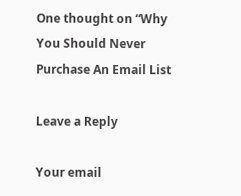One thought on “Why You Should Never Purchase An Email List

Leave a Reply

Your email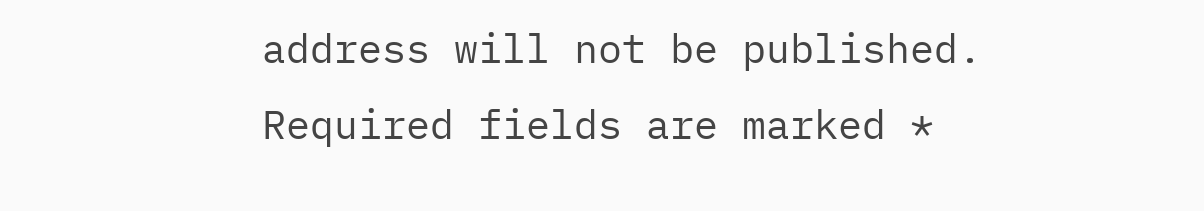address will not be published. Required fields are marked *